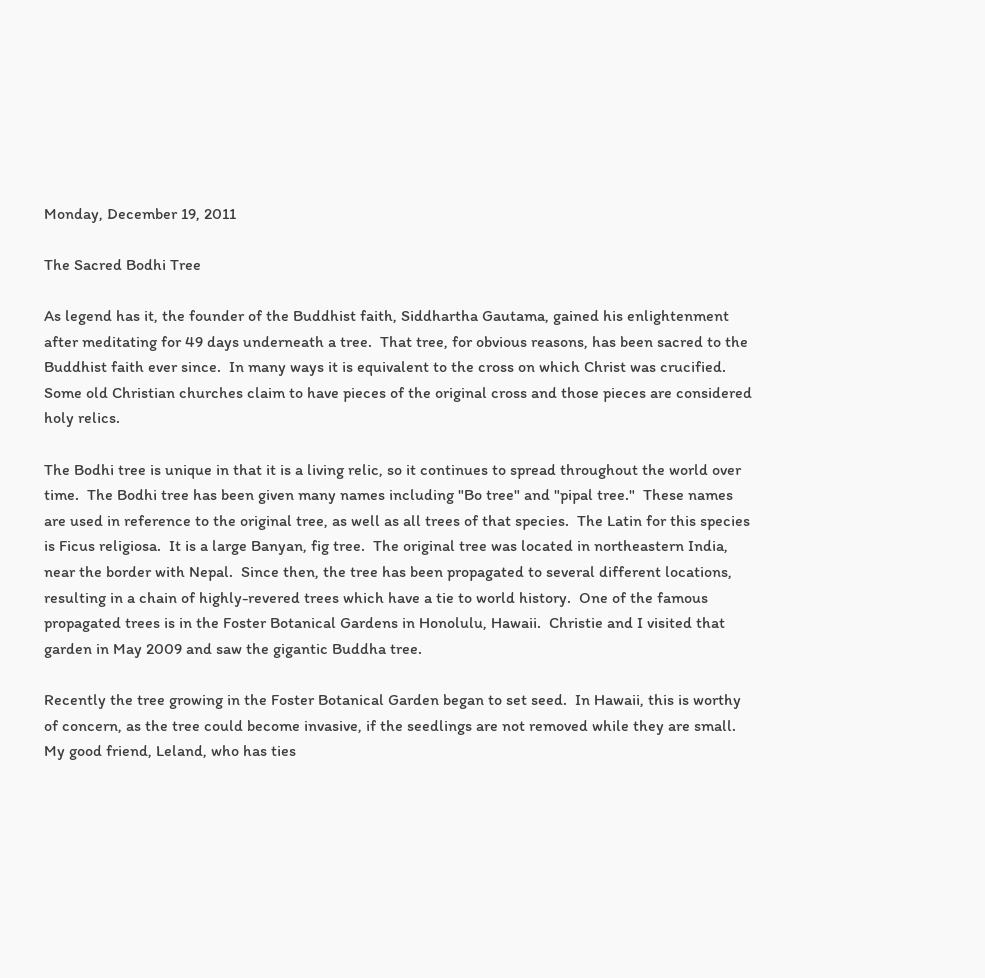Monday, December 19, 2011

The Sacred Bodhi Tree

As legend has it, the founder of the Buddhist faith, Siddhartha Gautama, gained his enlightenment after meditating for 49 days underneath a tree.  That tree, for obvious reasons, has been sacred to the Buddhist faith ever since.  In many ways it is equivalent to the cross on which Christ was crucified.  Some old Christian churches claim to have pieces of the original cross and those pieces are considered holy relics.

The Bodhi tree is unique in that it is a living relic, so it continues to spread throughout the world over time.  The Bodhi tree has been given many names including "Bo tree" and "pipal tree."  These names are used in reference to the original tree, as well as all trees of that species.  The Latin for this species is Ficus religiosa.  It is a large Banyan, fig tree.  The original tree was located in northeastern India, near the border with Nepal.  Since then, the tree has been propagated to several different locations, resulting in a chain of highly-revered trees which have a tie to world history.  One of the famous propagated trees is in the Foster Botanical Gardens in Honolulu, Hawaii.  Christie and I visited that garden in May 2009 and saw the gigantic Buddha tree.

Recently the tree growing in the Foster Botanical Garden began to set seed.  In Hawaii, this is worthy of concern, as the tree could become invasive, if the seedlings are not removed while they are small.  My good friend, Leland, who has ties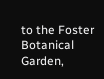to the Foster Botanical Garden,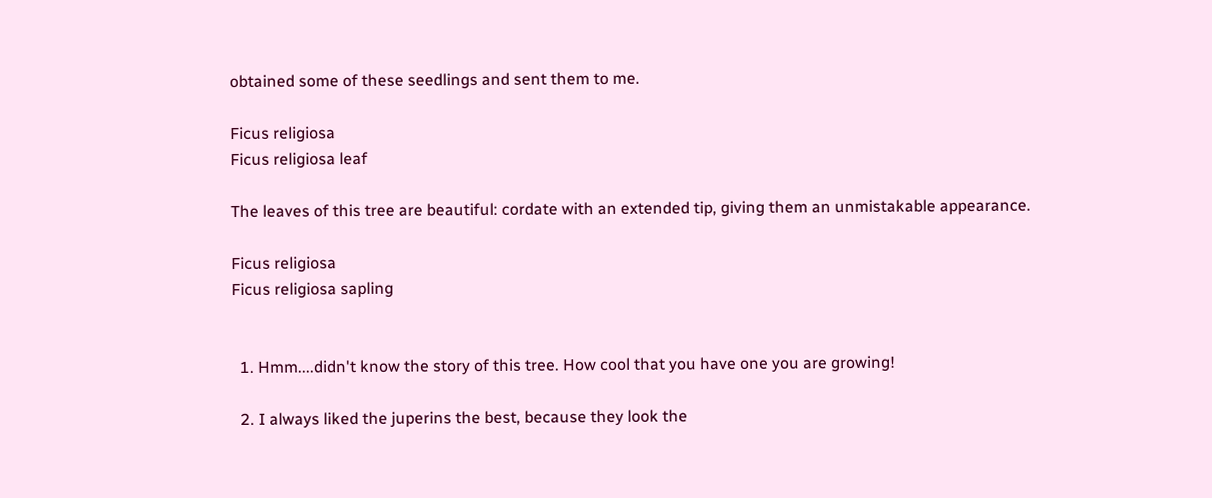obtained some of these seedlings and sent them to me.

Ficus religiosa
Ficus religiosa leaf

The leaves of this tree are beautiful: cordate with an extended tip, giving them an unmistakable appearance.

Ficus religiosa
Ficus religiosa sapling


  1. Hmm....didn't know the story of this tree. How cool that you have one you are growing!

  2. I always liked the juperins the best, because they look the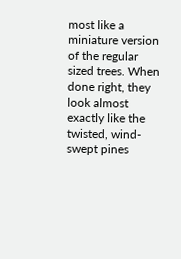most like a miniature version of the regular sized trees. When done right, they look almost exactly like the twisted, wind-swept pines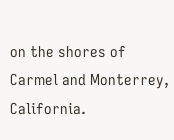on the shores of Carmel and Monterrey, California.